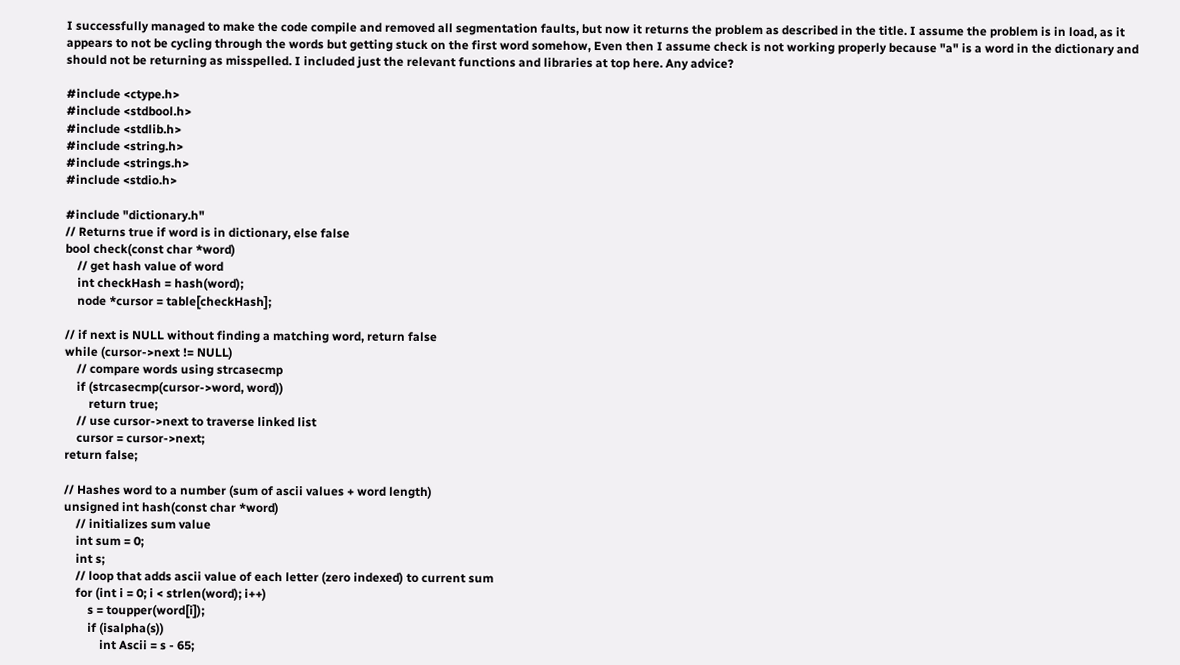I successfully managed to make the code compile and removed all segmentation faults, but now it returns the problem as described in the title. I assume the problem is in load, as it appears to not be cycling through the words but getting stuck on the first word somehow, Even then I assume check is not working properly because "a" is a word in the dictionary and should not be returning as misspelled. I included just the relevant functions and libraries at top here. Any advice?

#include <ctype.h>
#include <stdbool.h>
#include <stdlib.h>
#include <string.h>
#include <strings.h>
#include <stdio.h>

#include "dictionary.h"
// Returns true if word is in dictionary, else false
bool check(const char *word)
    // get hash value of word
    int checkHash = hash(word);
    node *cursor = table[checkHash];

// if next is NULL without finding a matching word, return false
while (cursor->next != NULL)
    // compare words using strcasecmp
    if (strcasecmp(cursor->word, word))
        return true;
    // use cursor->next to traverse linked list
    cursor = cursor->next;
return false;

// Hashes word to a number (sum of ascii values + word length)
unsigned int hash(const char *word)
    // initializes sum value
    int sum = 0;
    int s;
    // loop that adds ascii value of each letter (zero indexed) to current sum
    for (int i = 0; i < strlen(word); i++)
        s = toupper(word[i]);
        if (isalpha(s))
            int Ascii = s - 65;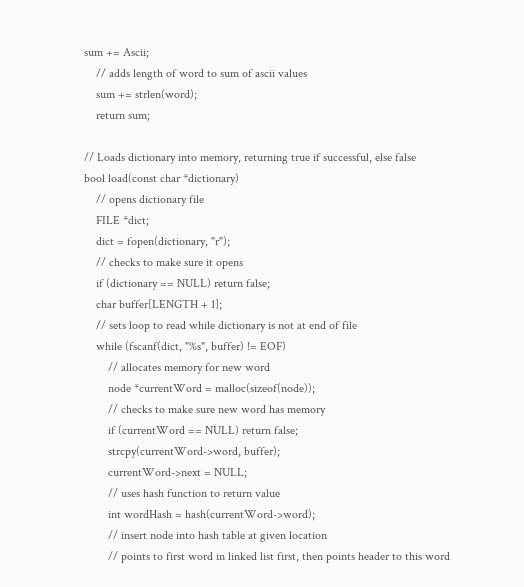sum += Ascii;
    // adds length of word to sum of ascii values
    sum += strlen(word);
    return sum;

// Loads dictionary into memory, returning true if successful, else false
bool load(const char *dictionary)
    // opens dictionary file
    FILE *dict;
    dict = fopen(dictionary, "r");
    // checks to make sure it opens
    if (dictionary == NULL) return false;
    char buffer[LENGTH + 1];
    // sets loop to read while dictionary is not at end of file
    while (fscanf(dict, "%s", buffer) != EOF)
        // allocates memory for new word
        node *currentWord = malloc(sizeof(node));
        // checks to make sure new word has memory
        if (currentWord == NULL) return false;
        strcpy(currentWord->word, buffer);
        currentWord->next = NULL;
        // uses hash function to return value
        int wordHash = hash(currentWord->word);
        // insert node into hash table at given location
        // points to first word in linked list first, then points header to this word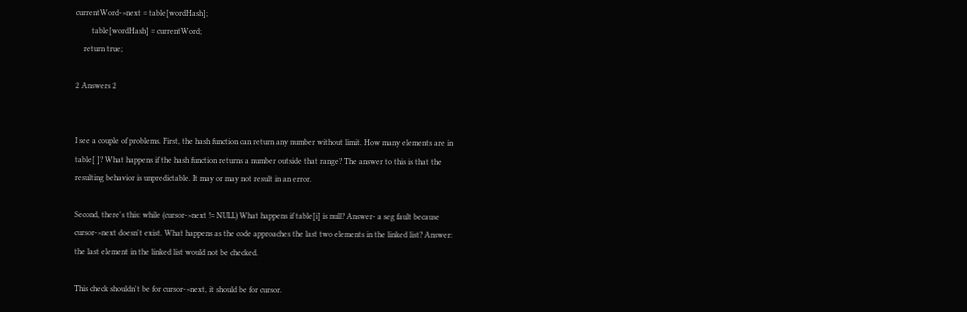currentWord->next = table[wordHash];
        table[wordHash] = currentWord;
    return true;

2 Answers 2


I see a couple of problems. First, the hash function can return any number without limit. How many elements are in table[ ]? What happens if the hash function returns a number outside that range? The answer to this is that the resulting behavior is unpredictable. It may or may not result in an error.

Second, there's this: while (cursor->next != NULL) What happens if table[i] is null? Answer- a seg fault because cursor->next doesn't exist. What happens as the code approaches the last two elements in the linked list? Answer: the last element in the linked list would not be checked.

This check shouldn't be for cursor->next, it should be for cursor.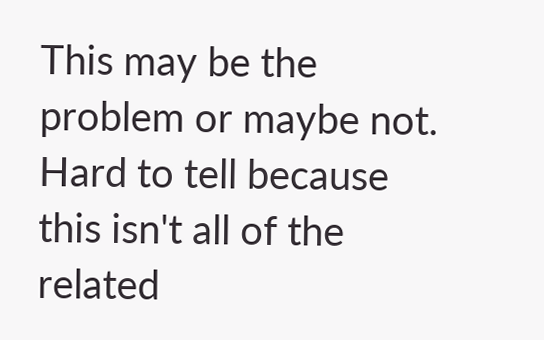This may be the problem or maybe not. Hard to tell because this isn't all of the related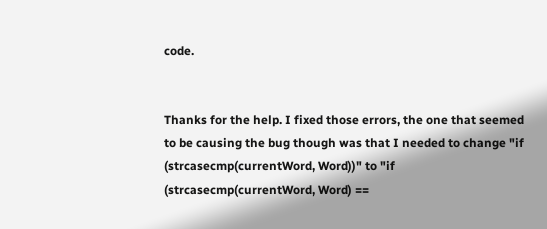code.


Thanks for the help. I fixed those errors, the one that seemed to be causing the bug though was that I needed to change "if (strcasecmp(currentWord, Word))" to "if (strcasecmp(currentWord, Word) ==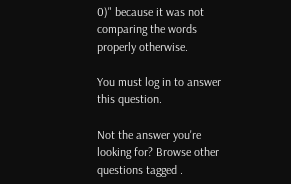0)" because it was not comparing the words properly otherwise.

You must log in to answer this question.

Not the answer you're looking for? Browse other questions tagged .